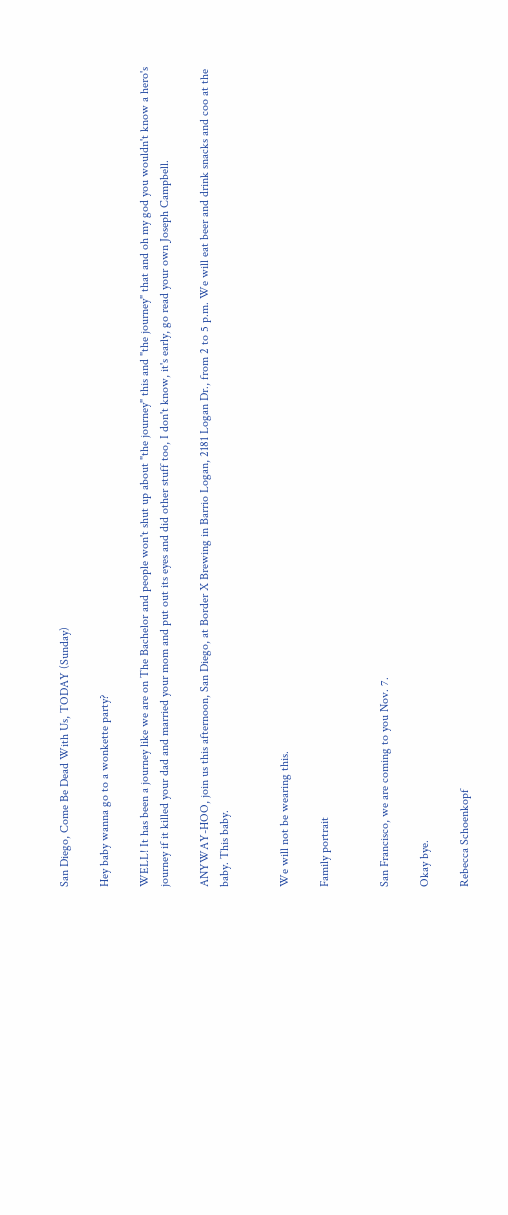San Diego, Come Be Dead With Us, TODAY (Sunday)

Hey baby wanna go to a wonkette party?

WELL! It has been a journey like we are on The Bachelor and people won't shut up about "the journey" this and "the journey" that and oh my god you wouldn't know a hero's journey if it killed your dad and married your mom and put out its eyes and did other stuff too, I don't know, it's early, go read your own Joseph Campbell.

ANYWAY-HOO, join us this afternoon, San Diego, at Border X Brewing in Barrio Logan, 2181 Logan Dr., from 2 to 5 p.m. We will eat beer and drink snacks and coo at the baby. This baby.


We will not be wearing this.

Family portrait


San Francisco, we are coming to you Nov. 7.

Okay bye.

Rebecca Schoenkopf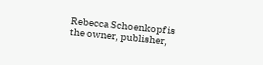Rebecca Schoenkopf is the owner, publisher,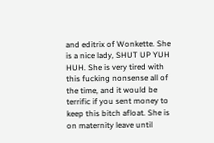and editrix of Wonkette. She is a nice lady, SHUT UP YUH HUH. She is very tired with this fucking nonsense all of the time, and it would be terrific if you sent money to keep this bitch afloat. She is on maternity leave until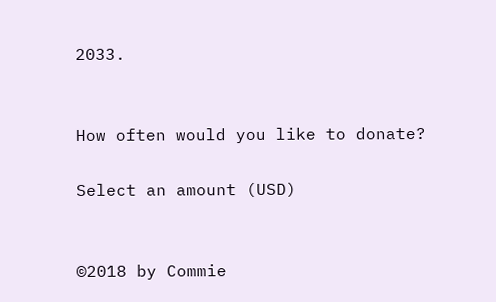2033.


How often would you like to donate?

Select an amount (USD)


©2018 by Commie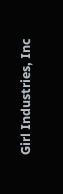Girl Industries, Inc